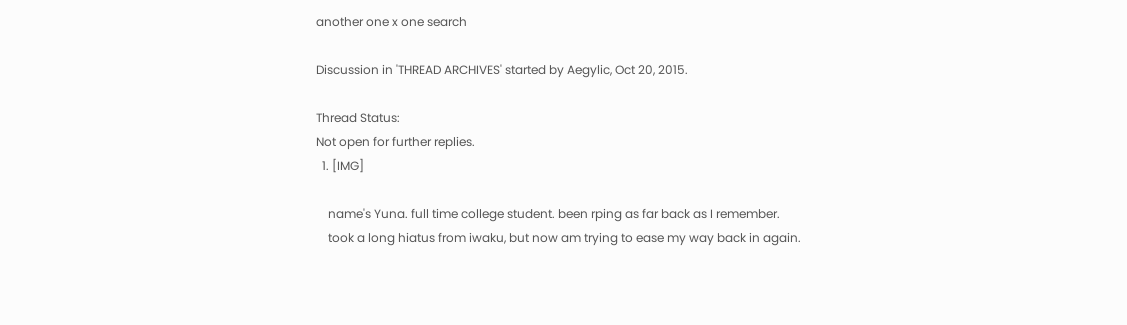another one x one search

Discussion in 'THREAD ARCHIVES' started by Aegylic, Oct 20, 2015.

Thread Status:
Not open for further replies.
  1. [IMG]

    name's Yuna. full time college student. been rping as far back as I remember.
    took a long hiatus from iwaku, but now am trying to ease my way back in again.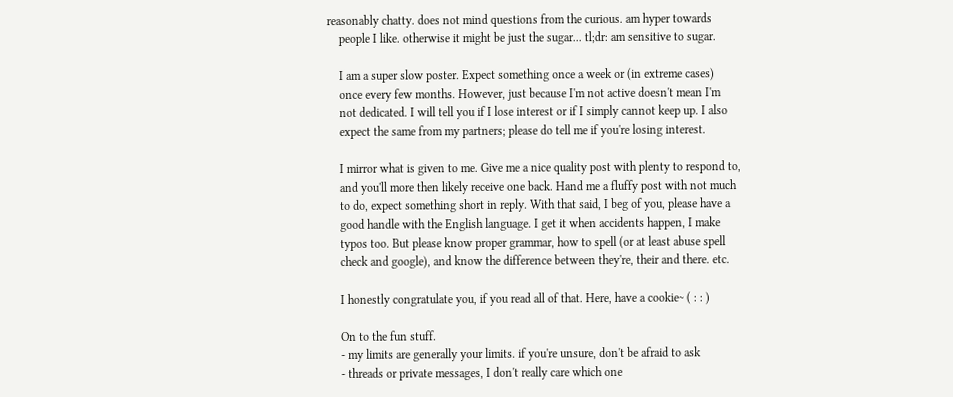reasonably chatty. does not mind questions from the curious. am hyper towards
    people I like. otherwise it might be just the sugar... tl;dr: am sensitive to sugar.

    I am a super slow poster. Expect something once a week or (in extreme cases)
    once every few months. However, just because I'm not active doesn't mean I'm
    not dedicated. I will tell you if I lose interest or if I simply cannot keep up. I also
    expect the same from my partners; please do tell me if you're losing interest.

    I mirror what is given to me. Give me a nice quality post with plenty to respond to,
    and you'll more then likely receive one back. Hand me a fluffy post with not much
    to do, expect something short in reply. With that said, I beg of you, please have a
    good handle with the English language. I get it when accidents happen, I make
    typos too. But please know proper grammar, how to spell (or at least abuse spell
    check and google), and know the difference between they're, their and there. etc.

    I honestly congratulate you, if you read all of that. Here, have a cookie~ ( : : )

    On to the fun stuff.
    - my limits are generally your limits. if you're unsure, don't be afraid to ask
    - threads or private messages, I don't really care which one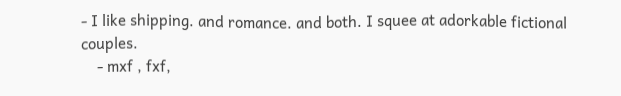- I like shipping. and romance. and both. I squee at adorkable fictional couples.
    - mxf , fxf,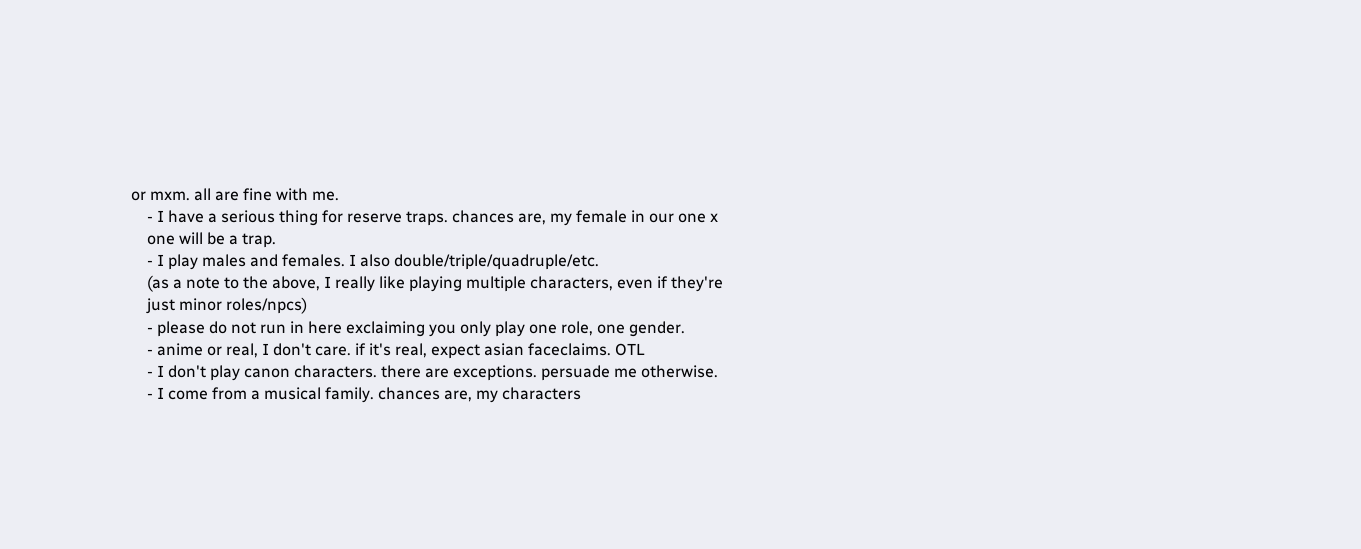or mxm. all are fine with me.
    - I have a serious thing for reserve traps. chances are, my female in our one x
    one will be a trap.
    - I play males and females. I also double/triple/quadruple/etc.
    (as a note to the above, I really like playing multiple characters, even if they're
    just minor roles/npcs)
    - please do not run in here exclaiming you only play one role, one gender.
    - anime or real, I don't care. if it's real, expect asian faceclaims. OTL
    - I don't play canon characters. there are exceptions. persuade me otherwise.
    - I come from a musical family. chances are, my characters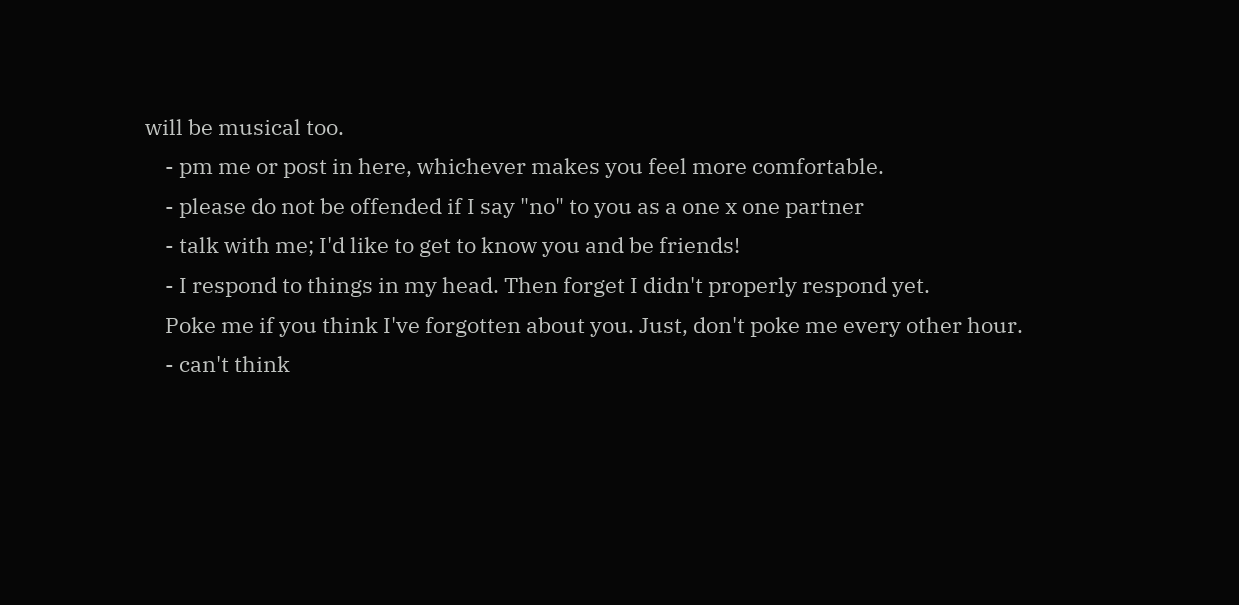will be musical too.
    - pm me or post in here, whichever makes you feel more comfortable.
    - please do not be offended if I say "no" to you as a one x one partner
    - talk with me; I'd like to get to know you and be friends!
    - I respond to things in my head. Then forget I didn't properly respond yet.
    Poke me if you think I've forgotten about you. Just, don't poke me every other hour.
    - can't think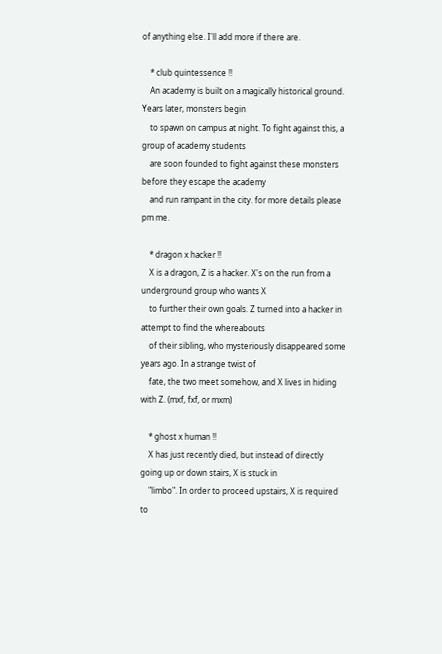of anything else. I'll add more if there are.

    * club quintessence !!
    An academy is built on a magically historical ground. Years later, monsters begin
    to spawn on campus at night. To fight against this, a group of academy students
    are soon founded to fight against these monsters before they escape the academy
    and run rampant in the city. for more details please pm me.

    * dragon x hacker !!
    X is a dragon, Z is a hacker. X's on the run from a underground group who wants X
    to further their own goals. Z turned into a hacker in attempt to find the whereabouts
    of their sibling, who mysteriously disappeared some years ago. In a strange twist of
    fate, the two meet somehow, and X lives in hiding with Z. (mxf, fxf, or mxm)

    * ghost x human !!
    X has just recently died, but instead of directly going up or down stairs, X is stuck in
    "limbo". In order to proceed upstairs, X is required to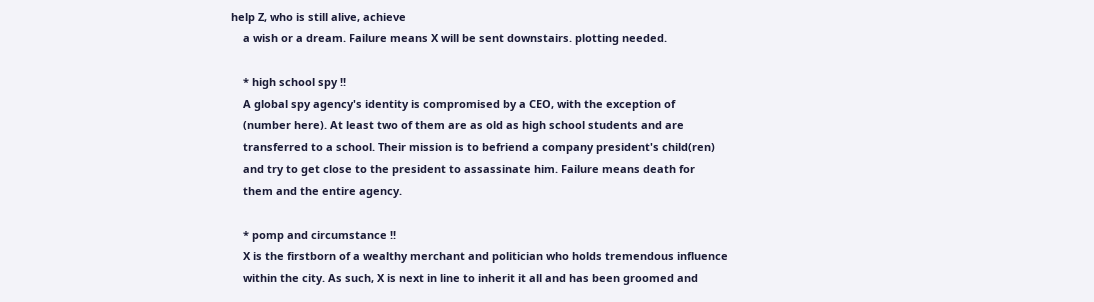help Z, who is still alive, achieve
    a wish or a dream. Failure means X will be sent downstairs. plotting needed.

    * high school spy !!
    A global spy agency's identity is compromised by a CEO, with the exception of
    (number here). At least two of them are as old as high school students and are
    transferred to a school. Their mission is to befriend a company president's child(ren)
    and try to get close to the president to assassinate him. Failure means death for
    them and the entire agency.

    * pomp and circumstance !!
    X is the firstborn of a wealthy merchant and politician who holds tremendous influence
    within the city. As such, X is next in line to inherit it all and has been groomed and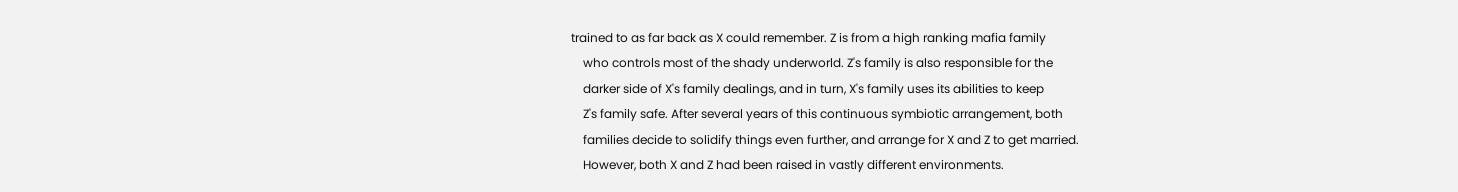trained to as far back as X could remember. Z is from a high ranking mafia family
    who controls most of the shady underworld. Z's family is also responsible for the
    darker side of X's family dealings, and in turn, X's family uses its abilities to keep
    Z's family safe. After several years of this continuous symbiotic arrangement, both
    families decide to solidify things even further, and arrange for X and Z to get married.
    However, both X and Z had been raised in vastly different environments.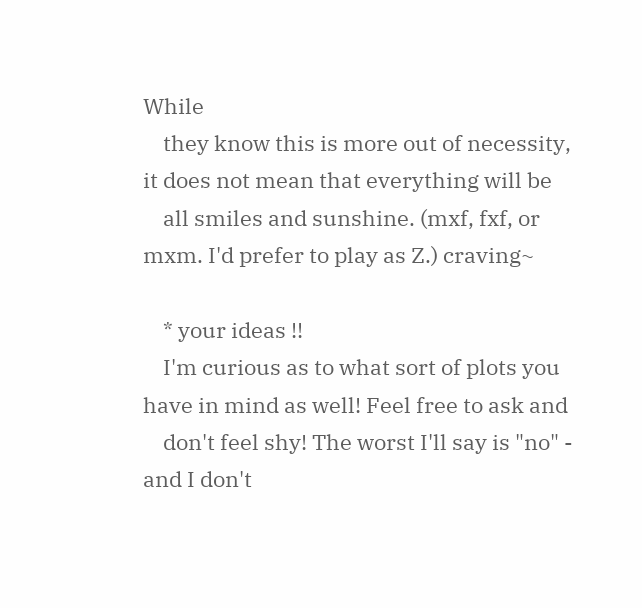While
    they know this is more out of necessity, it does not mean that everything will be
    all smiles and sunshine. (mxf, fxf, or mxm. I'd prefer to play as Z.) craving~

    * your ideas !!
    I'm curious as to what sort of plots you have in mind as well! Feel free to ask and
    don't feel shy! The worst I'll say is "no" - and I don't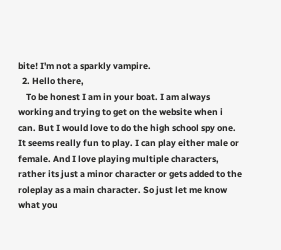bite! I'm not a sparkly vampire.
  2. Hello there,
    To be honest I am in your boat. I am always working and trying to get on the website when i can. But I would love to do the high school spy one. It seems really fun to play. I can play either male or female. And I love playing multiple characters, rather its just a minor character or gets added to the roleplay as a main character. So just let me know what you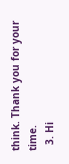think. Thank you for your time.
  3. Hi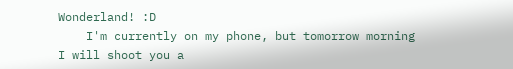Wonderland! :D
    I'm currently on my phone, but tomorrow morning I will shoot you a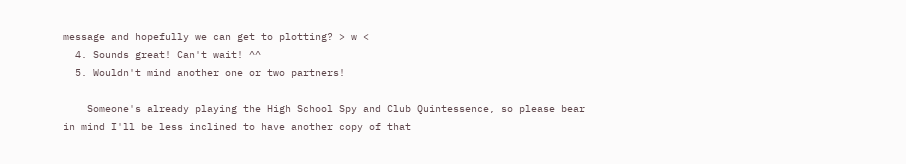message and hopefully we can get to plotting? > w <
  4. Sounds great! Can't wait! ^^
  5. Wouldn't mind another one or two partners!

    Someone's already playing the High School Spy and Club Quintessence, so please bear in mind I'll be less inclined to have another copy of that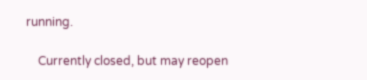running.

    Currently closed, but may reopen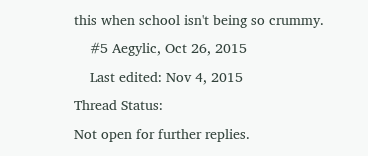this when school isn't being so crummy.
    #5 Aegylic, Oct 26, 2015
    Last edited: Nov 4, 2015
Thread Status:
Not open for further replies.